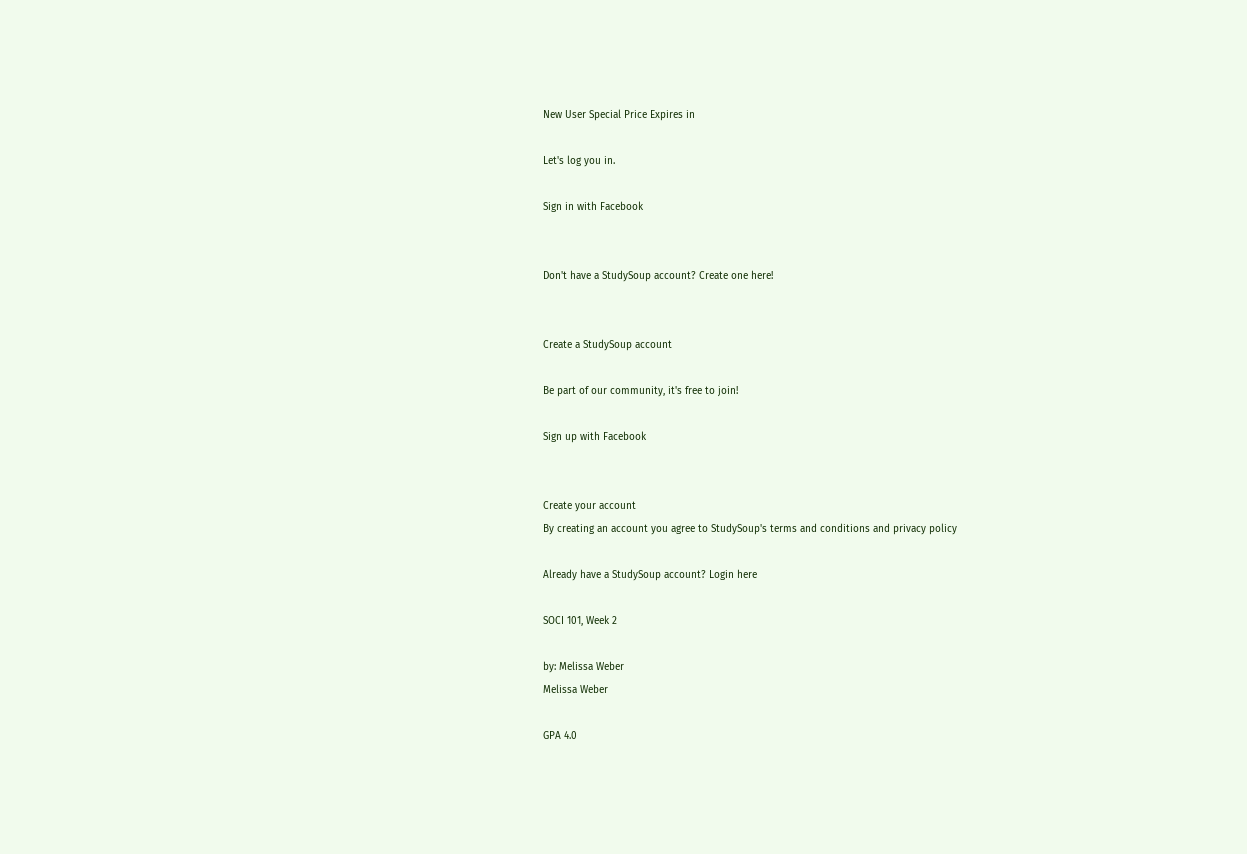New User Special Price Expires in

Let's log you in.

Sign in with Facebook


Don't have a StudySoup account? Create one here!


Create a StudySoup account

Be part of our community, it's free to join!

Sign up with Facebook


Create your account
By creating an account you agree to StudySoup's terms and conditions and privacy policy

Already have a StudySoup account? Login here

SOCI 101, Week 2

by: Melissa Weber
Melissa Weber

GPA 4.0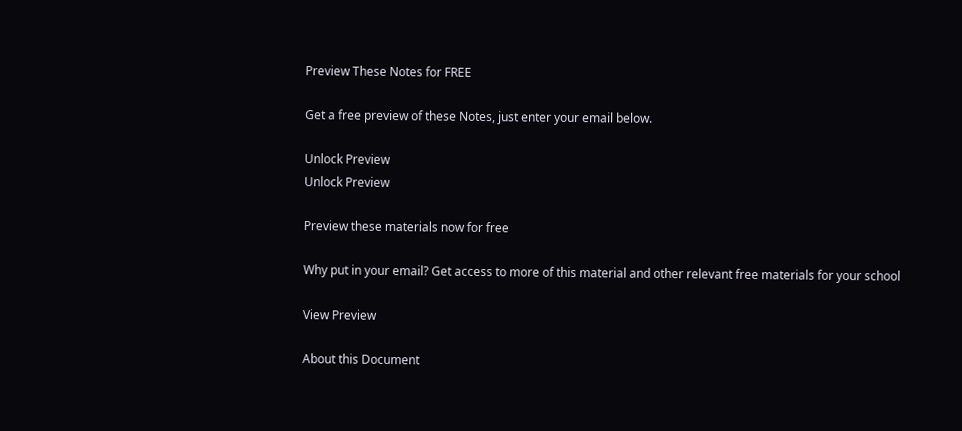Preview These Notes for FREE

Get a free preview of these Notes, just enter your email below.

Unlock Preview
Unlock Preview

Preview these materials now for free

Why put in your email? Get access to more of this material and other relevant free materials for your school

View Preview

About this Document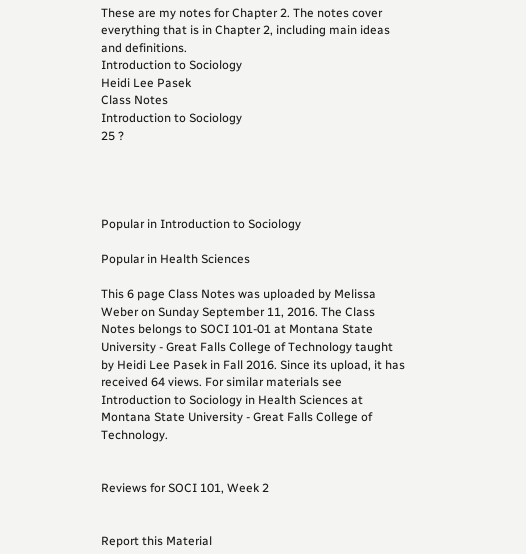These are my notes for Chapter 2. The notes cover everything that is in Chapter 2, including main ideas and definitions.
Introduction to Sociology
Heidi Lee Pasek
Class Notes
Introduction to Sociology
25 ?




Popular in Introduction to Sociology

Popular in Health Sciences

This 6 page Class Notes was uploaded by Melissa Weber on Sunday September 11, 2016. The Class Notes belongs to SOCI 101-01 at Montana State University - Great Falls College of Technology taught by Heidi Lee Pasek in Fall 2016. Since its upload, it has received 64 views. For similar materials see Introduction to Sociology in Health Sciences at Montana State University - Great Falls College of Technology.


Reviews for SOCI 101, Week 2


Report this Material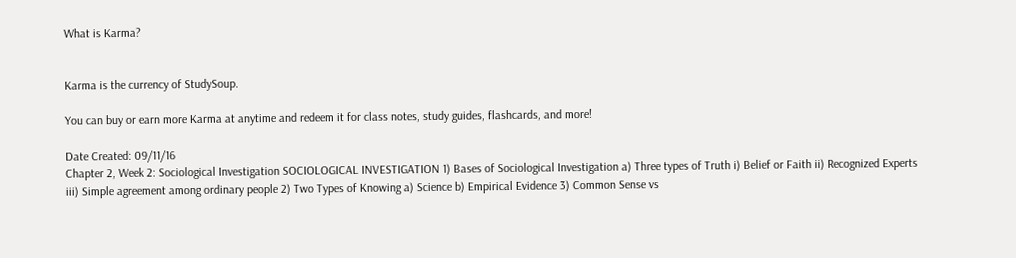What is Karma?


Karma is the currency of StudySoup.

You can buy or earn more Karma at anytime and redeem it for class notes, study guides, flashcards, and more!

Date Created: 09/11/16
Chapter 2, Week 2: Sociological Investigation SOCIOLOGICAL INVESTIGATION 1) Bases of Sociological Investigation a) Three types of Truth i) Belief or Faith ii) Recognized Experts iii) Simple agreement among ordinary people 2) Two Types of Knowing a) Science b) Empirical Evidence 3) Common Sense vs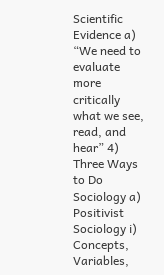Scientific Evidence a) “We need to evaluate more critically what we see, read, and hear” 4) Three Ways to Do Sociology a) Positivist Sociology i) Concepts, Variables,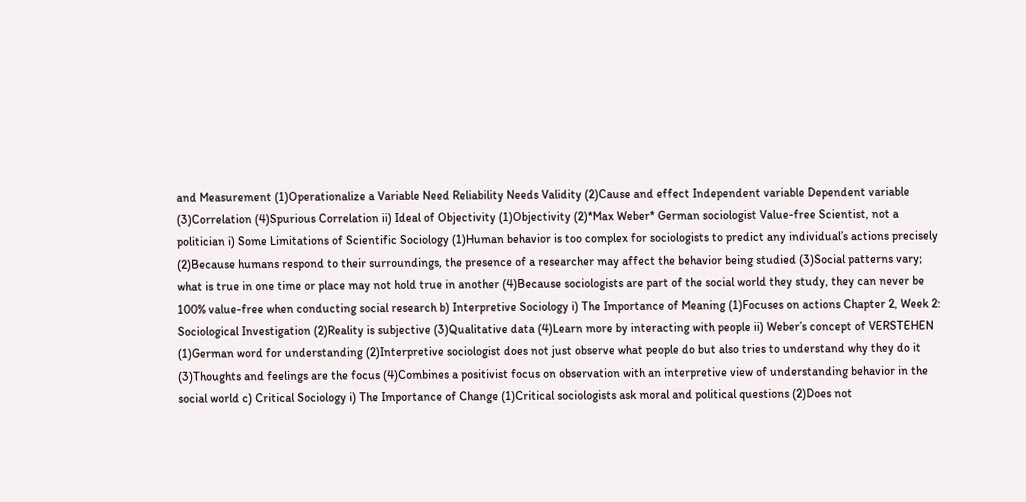and Measurement (1)Operationalize a Variable Need Reliability Needs Validity (2)Cause and effect Independent variable Dependent variable (3)Correlation (4)Spurious Correlation ii) Ideal of Objectivity (1)Objectivity (2)*Max Weber* German sociologist Value-free Scientist, not a politician i) Some Limitations of Scientific Sociology (1)Human behavior is too complex for sociologists to predict any individual’s actions precisely (2)Because humans respond to their surroundings, the presence of a researcher may affect the behavior being studied (3)Social patterns vary; what is true in one time or place may not hold true in another (4)Because sociologists are part of the social world they study, they can never be 100% value-free when conducting social research b) Interpretive Sociology i) The Importance of Meaning (1)Focuses on actions Chapter 2, Week 2: Sociological Investigation (2)Reality is subjective (3)Qualitative data (4)Learn more by interacting with people ii) Weber’s concept of VERSTEHEN (1)German word for understanding (2)Interpretive sociologist does not just observe what people do but also tries to understand why they do it (3)Thoughts and feelings are the focus (4)Combines a positivist focus on observation with an interpretive view of understanding behavior in the social world c) Critical Sociology i) The Importance of Change (1)Critical sociologists ask moral and political questions (2)Does not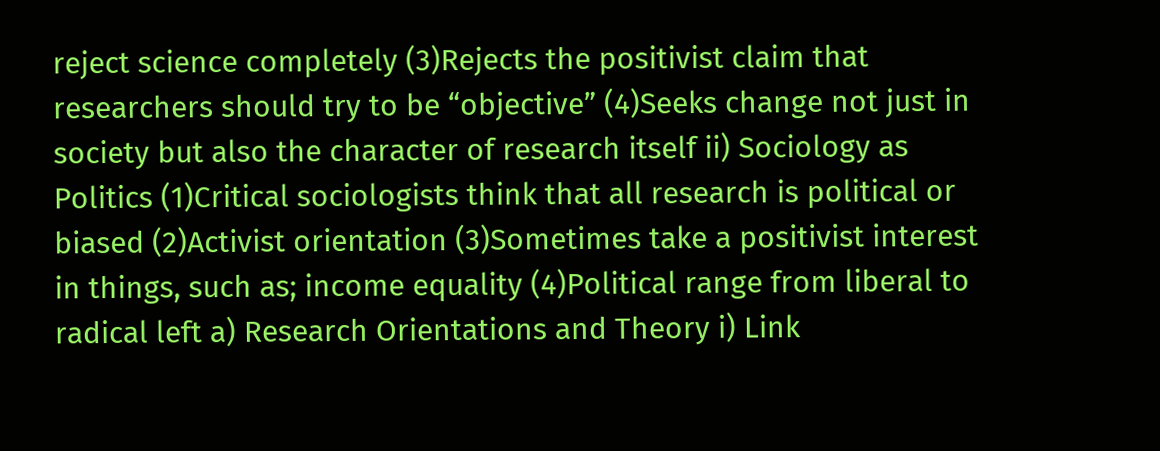reject science completely (3)Rejects the positivist claim that researchers should try to be “objective” (4)Seeks change not just in society but also the character of research itself ii) Sociology as Politics (1)Critical sociologists think that all research is political or biased (2)Activist orientation (3)Sometimes take a positivist interest in things, such as; income equality (4)Political range from liberal to radical left a) Research Orientations and Theory i) Link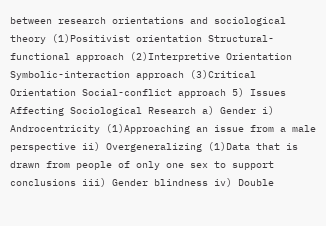between research orientations and sociological theory (1)Positivist orientation Structural-functional approach (2)Interpretive Orientation Symbolic-interaction approach (3)Critical Orientation Social-conflict approach 5) Issues Affecting Sociological Research a) Gender i) Androcentricity (1)Approaching an issue from a male perspective ii) Overgeneralizing (1)Data that is drawn from people of only one sex to support conclusions iii) Gender blindness iv) Double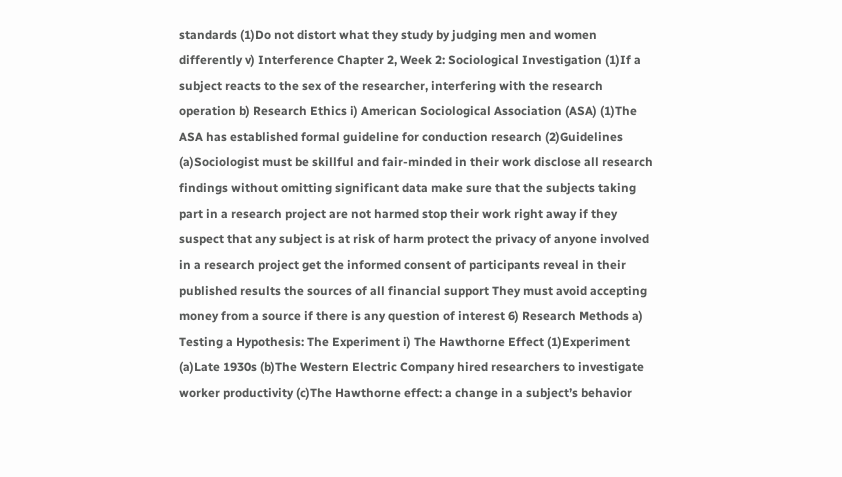standards (1)Do not distort what they study by judging men and women differently v) Interference Chapter 2, Week 2: Sociological Investigation (1)If a subject reacts to the sex of the researcher, interfering with the research operation b) Research Ethics i) American Sociological Association (ASA) (1)The ASA has established formal guideline for conduction research (2)Guidelines (a)Sociologist must be skillful and fair-minded in their work disclose all research findings without omitting significant data make sure that the subjects taking part in a research project are not harmed stop their work right away if they suspect that any subject is at risk of harm protect the privacy of anyone involved in a research project get the informed consent of participants reveal in their published results the sources of all financial support They must avoid accepting money from a source if there is any question of interest 6) Research Methods a) Testing a Hypothesis: The Experiment i) The Hawthorne Effect (1)Experiment (a)Late 1930s (b)The Western Electric Company hired researchers to investigate worker productivity (c)The Hawthorne effect: a change in a subject’s behavior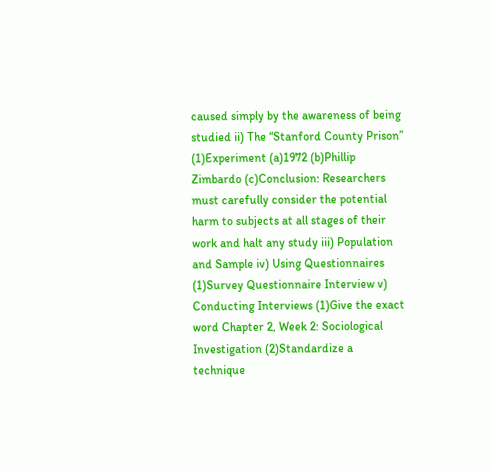caused simply by the awareness of being studied ii) The “Stanford County Prison” (1)Experiment (a)1972 (b)Phillip Zimbardo (c)Conclusion: Researchers must carefully consider the potential harm to subjects at all stages of their work and halt any study iii) Population and Sample iv) Using Questionnaires (1)Survey Questionnaire Interview v) Conducting Interviews (1)Give the exact word Chapter 2, Week 2: Sociological Investigation (2)Standardize a technique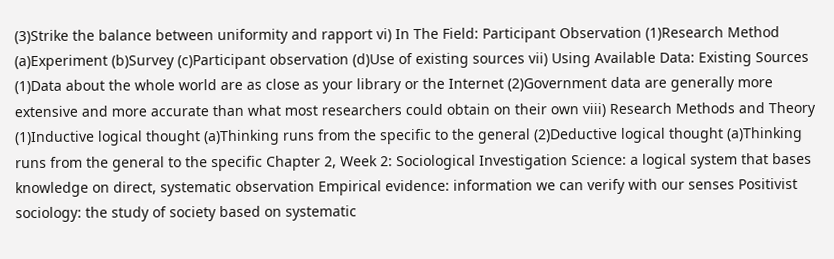(3)Strike the balance between uniformity and rapport vi) In The Field: Participant Observation (1)Research Method (a)Experiment (b)Survey (c)Participant observation (d)Use of existing sources vii) Using Available Data: Existing Sources (1)Data about the whole world are as close as your library or the Internet (2)Government data are generally more extensive and more accurate than what most researchers could obtain on their own viii) Research Methods and Theory (1)Inductive logical thought (a)Thinking runs from the specific to the general (2)Deductive logical thought (a)Thinking runs from the general to the specific Chapter 2, Week 2: Sociological Investigation Science: a logical system that bases knowledge on direct, systematic observation Empirical evidence: information we can verify with our senses Positivist sociology: the study of society based on systematic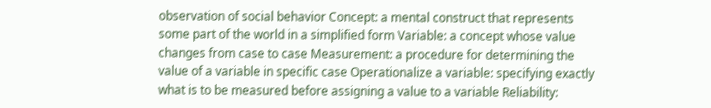observation of social behavior Concept: a mental construct that represents some part of the world in a simplified form Variable: a concept whose value changes from case to case Measurement: a procedure for determining the value of a variable in specific case Operationalize a variable: specifying exactly what is to be measured before assigning a value to a variable Reliability: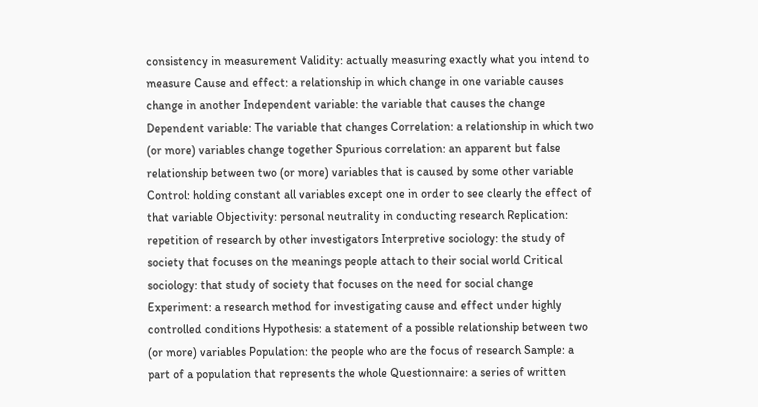consistency in measurement Validity: actually measuring exactly what you intend to measure Cause and effect: a relationship in which change in one variable causes change in another Independent variable: the variable that causes the change Dependent variable: The variable that changes Correlation: a relationship in which two (or more) variables change together Spurious correlation: an apparent but false relationship between two (or more) variables that is caused by some other variable Control: holding constant all variables except one in order to see clearly the effect of that variable Objectivity: personal neutrality in conducting research Replication: repetition of research by other investigators Interpretive sociology: the study of society that focuses on the meanings people attach to their social world Critical sociology: that study of society that focuses on the need for social change Experiment: a research method for investigating cause and effect under highly controlled conditions Hypothesis: a statement of a possible relationship between two (or more) variables Population: the people who are the focus of research Sample: a part of a population that represents the whole Questionnaire: a series of written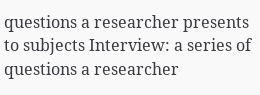questions a researcher presents to subjects Interview: a series of questions a researcher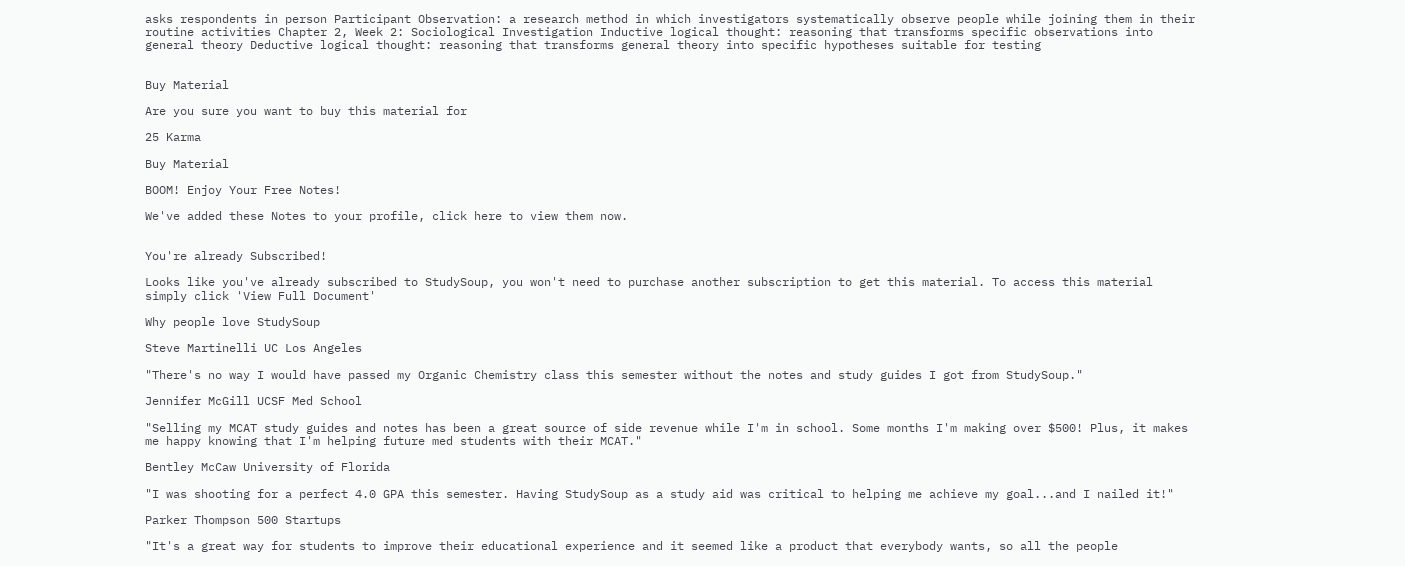asks respondents in person Participant Observation: a research method in which investigators systematically observe people while joining them in their routine activities Chapter 2, Week 2: Sociological Investigation Inductive logical thought: reasoning that transforms specific observations into general theory Deductive logical thought: reasoning that transforms general theory into specific hypotheses suitable for testing


Buy Material

Are you sure you want to buy this material for

25 Karma

Buy Material

BOOM! Enjoy Your Free Notes!

We've added these Notes to your profile, click here to view them now.


You're already Subscribed!

Looks like you've already subscribed to StudySoup, you won't need to purchase another subscription to get this material. To access this material simply click 'View Full Document'

Why people love StudySoup

Steve Martinelli UC Los Angeles

"There's no way I would have passed my Organic Chemistry class this semester without the notes and study guides I got from StudySoup."

Jennifer McGill UCSF Med School

"Selling my MCAT study guides and notes has been a great source of side revenue while I'm in school. Some months I'm making over $500! Plus, it makes me happy knowing that I'm helping future med students with their MCAT."

Bentley McCaw University of Florida

"I was shooting for a perfect 4.0 GPA this semester. Having StudySoup as a study aid was critical to helping me achieve my goal...and I nailed it!"

Parker Thompson 500 Startups

"It's a great way for students to improve their educational experience and it seemed like a product that everybody wants, so all the people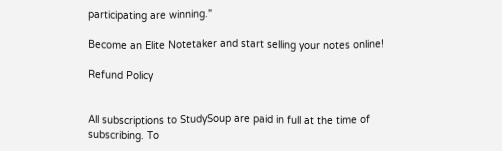participating are winning."

Become an Elite Notetaker and start selling your notes online!

Refund Policy


All subscriptions to StudySoup are paid in full at the time of subscribing. To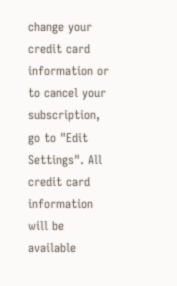change your credit card information or to cancel your subscription, go to "Edit Settings". All credit card information will be available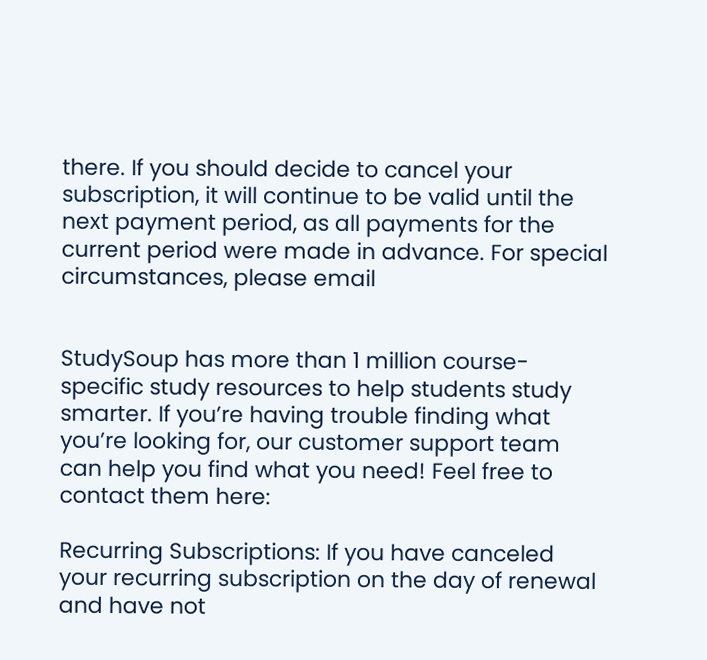there. If you should decide to cancel your subscription, it will continue to be valid until the next payment period, as all payments for the current period were made in advance. For special circumstances, please email


StudySoup has more than 1 million course-specific study resources to help students study smarter. If you’re having trouble finding what you’re looking for, our customer support team can help you find what you need! Feel free to contact them here:

Recurring Subscriptions: If you have canceled your recurring subscription on the day of renewal and have not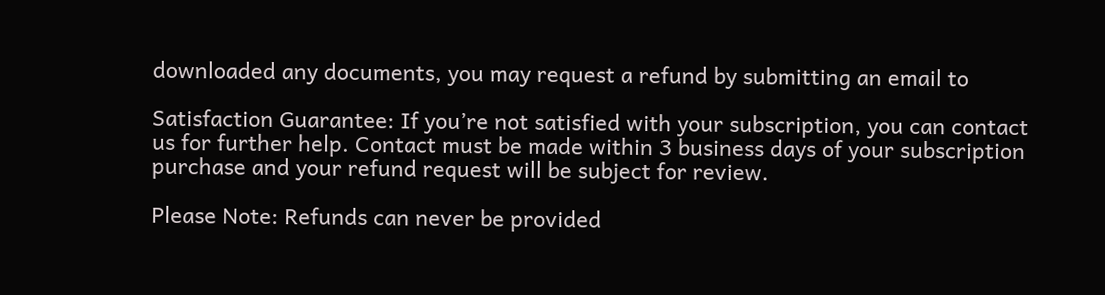downloaded any documents, you may request a refund by submitting an email to

Satisfaction Guarantee: If you’re not satisfied with your subscription, you can contact us for further help. Contact must be made within 3 business days of your subscription purchase and your refund request will be subject for review.

Please Note: Refunds can never be provided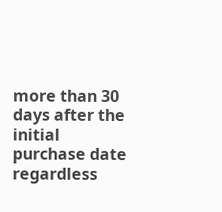more than 30 days after the initial purchase date regardless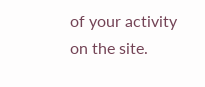of your activity on the site.